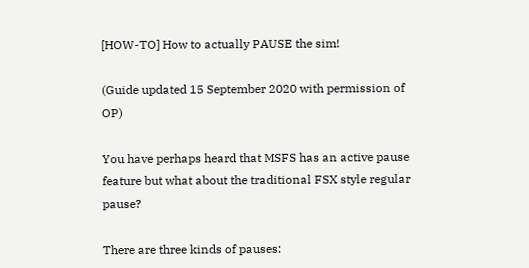[HOW-TO] How to actually PAUSE the sim!

(Guide updated 15 September 2020 with permission of OP)

You have perhaps heard that MSFS has an active pause feature but what about the traditional FSX style regular pause?

There are three kinds of pauses: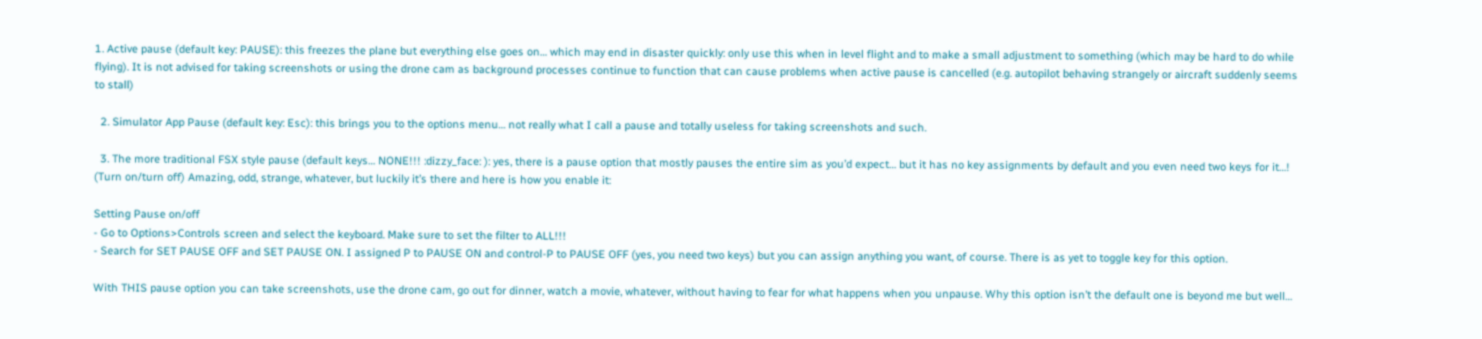1. Active pause (default key: PAUSE): this freezes the plane but everything else goes on… which may end in disaster quickly: only use this when in level flight and to make a small adjustment to something (which may be hard to do while flying). It is not advised for taking screenshots or using the drone cam as background processes continue to function that can cause problems when active pause is cancelled (e.g. autopilot behaving strangely or aircraft suddenly seems to stall)

  2. Simulator App Pause (default key: Esc): this brings you to the options menu… not really what I call a pause and totally useless for taking screenshots and such.

  3. The more traditional FSX style pause (default keys… NONE!!! :dizzy_face: ): yes, there is a pause option that mostly pauses the entire sim as you’d expect… but it has no key assignments by default and you even need two keys for it…! (Turn on/turn off) Amazing, odd, strange, whatever, but luckily it’s there and here is how you enable it:

Setting Pause on/off
- Go to Options>Controls screen and select the keyboard. Make sure to set the filter to ALL!!!
- Search for SET PAUSE OFF and SET PAUSE ON. I assigned P to PAUSE ON and control-P to PAUSE OFF (yes, you need two keys) but you can assign anything you want, of course. There is as yet to toggle key for this option.

With THIS pause option you can take screenshots, use the drone cam, go out for dinner, watch a movie, whatever, without having to fear for what happens when you unpause. Why this option isn’t the default one is beyond me but well…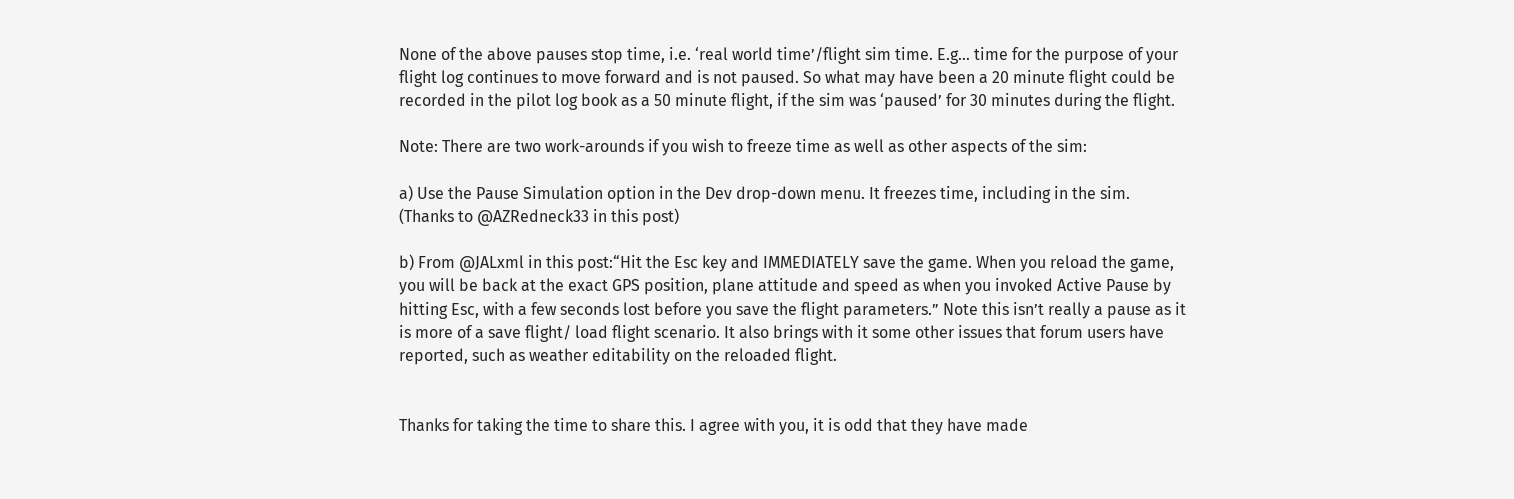None of the above pauses stop time, i.e. ‘real world time’/flight sim time. E.g… time for the purpose of your flight log continues to move forward and is not paused. So what may have been a 20 minute flight could be recorded in the pilot log book as a 50 minute flight, if the sim was ‘paused’ for 30 minutes during the flight.

Note: There are two work-arounds if you wish to freeze time as well as other aspects of the sim:

a) Use the Pause Simulation option in the Dev drop-down menu. It freezes time, including in the sim.
(Thanks to @AZRedneck33 in this post)

b) From @JALxml in this post:“Hit the Esc key and IMMEDIATELY save the game. When you reload the game, you will be back at the exact GPS position, plane attitude and speed as when you invoked Active Pause by hitting Esc, with a few seconds lost before you save the flight parameters.” Note this isn’t really a pause as it is more of a save flight/ load flight scenario. It also brings with it some other issues that forum users have reported, such as weather editability on the reloaded flight.


Thanks for taking the time to share this. I agree with you, it is odd that they have made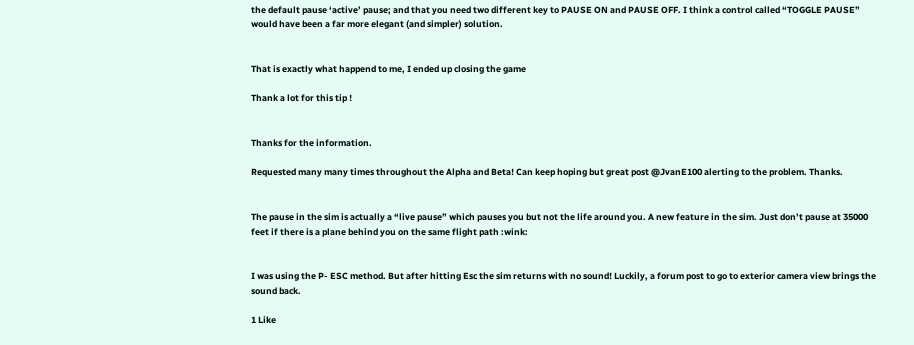the default pause ‘active’ pause; and that you need two different key to PAUSE ON and PAUSE OFF. I think a control called “TOGGLE PAUSE” would have been a far more elegant (and simpler) solution.


That is exactly what happend to me, I ended up closing the game

Thank a lot for this tip !


Thanks for the information.

Requested many many times throughout the Alpha and Beta! Can keep hoping but great post @JvanE100 alerting to the problem. Thanks.


The pause in the sim is actually a “live pause” which pauses you but not the life around you. A new feature in the sim. Just don’t pause at 35000 feet if there is a plane behind you on the same flight path :wink:


I was using the P- ESC method. But after hitting Esc the sim returns with no sound! Luckily, a forum post to go to exterior camera view brings the sound back.

1 Like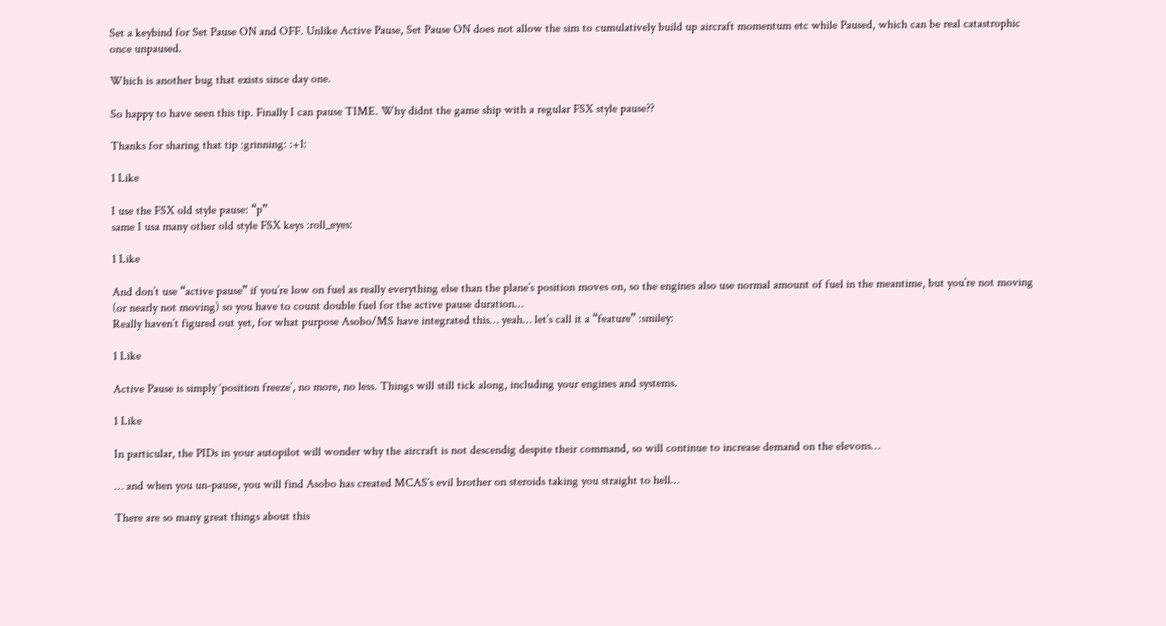Set a keybind for Set Pause ON and OFF. Unlike Active Pause, Set Pause ON does not allow the sim to cumulatively build up aircraft momentum etc while Paused, which can be real catastrophic once unpaused.

Which is another bug that exists since day one.

So happy to have seen this tip. Finally I can pause TIME. Why didnt the game ship with a regular FSX style pause??

Thanks for sharing that tip :grinning: :+1:

1 Like

I use the FSX old style pause: “p”
same I usa many other old style FSX keys :roll_eyes:

1 Like

And don’t use “active pause” if you’re low on fuel as really everything else than the plane’s position moves on, so the engines also use normal amount of fuel in the meantime, but you’re not moving (or nearly not moving) so you have to count double fuel for the active pause duration…
Really haven’t figured out yet, for what purpose Asobo/MS have integrated this… yeah… let’s call it a “feature” :smiley:

1 Like

Active Pause is simply ‘position freeze’, no more, no less. Things will still tick along, including your engines and systems.

1 Like

In particular, the PIDs in your autopilot will wonder why the aircraft is not descendig despite their command, so will continue to increase demand on the elevons…

… and when you un-pause, you will find Asobo has created MCAS´s evil brother on steroids taking you straight to hell…

There are so many great things about this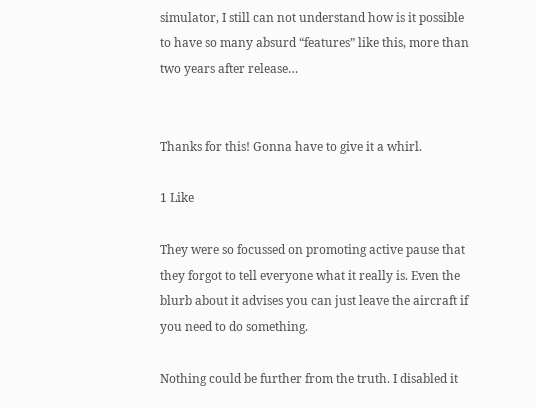simulator, I still can not understand how is it possible to have so many absurd “features” like this, more than two years after release…


Thanks for this! Gonna have to give it a whirl.

1 Like

They were so focussed on promoting active pause that they forgot to tell everyone what it really is. Even the blurb about it advises you can just leave the aircraft if you need to do something.

Nothing could be further from the truth. I disabled it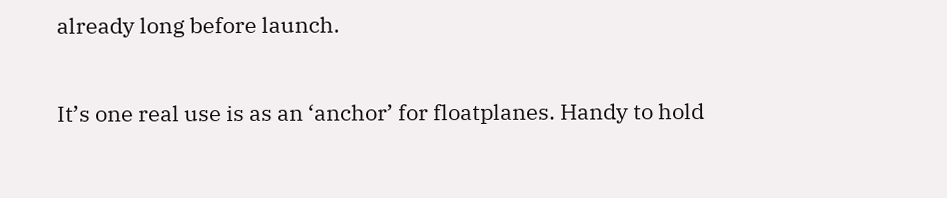already long before launch.

It’s one real use is as an ‘anchor’ for floatplanes. Handy to hold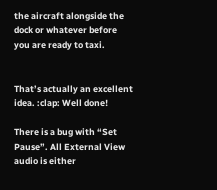the aircraft alongside the dock or whatever before you are ready to taxi.


That’s actually an excellent idea. :clap: Well done!

There is a bug with “Set Pause”. All External View audio is either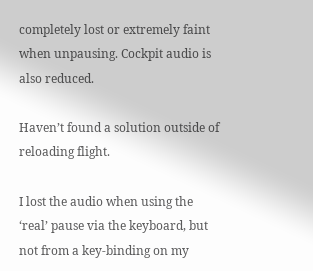completely lost or extremely faint when unpausing. Cockpit audio is also reduced.

Haven’t found a solution outside of reloading flight.

I lost the audio when using the ‘real’ pause via the keyboard, but not from a key-binding on my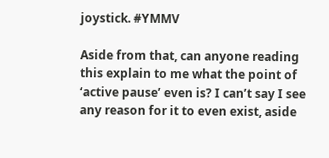joystick. #YMMV

Aside from that, can anyone reading this explain to me what the point of ‘active pause’ even is? I can’t say I see any reason for it to even exist, aside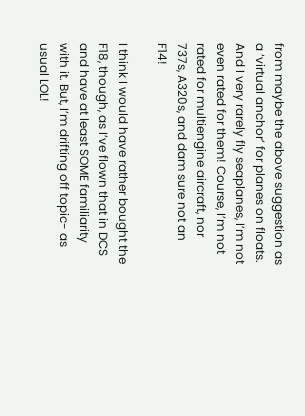from maybe the above suggestion as a ‘virtual anchor’ for planes on floats. And I very rarely fly seaplanes, I’m not even rated for them! Course, I’m not rated for multiengine aircraft, nor 737s, A320s, and dam sure not an F14!

I think I would have rather bought the F18, though, as I’ve flown that in DCS and have at least SOME familiarity with it. But, I’m drifting off topic- as usual LOL!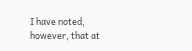I have noted, however, that at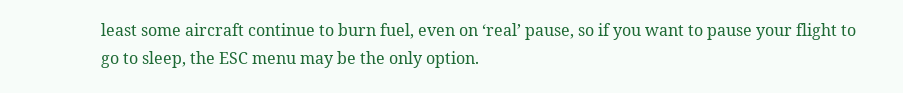least some aircraft continue to burn fuel, even on ‘real’ pause, so if you want to pause your flight to go to sleep, the ESC menu may be the only option.